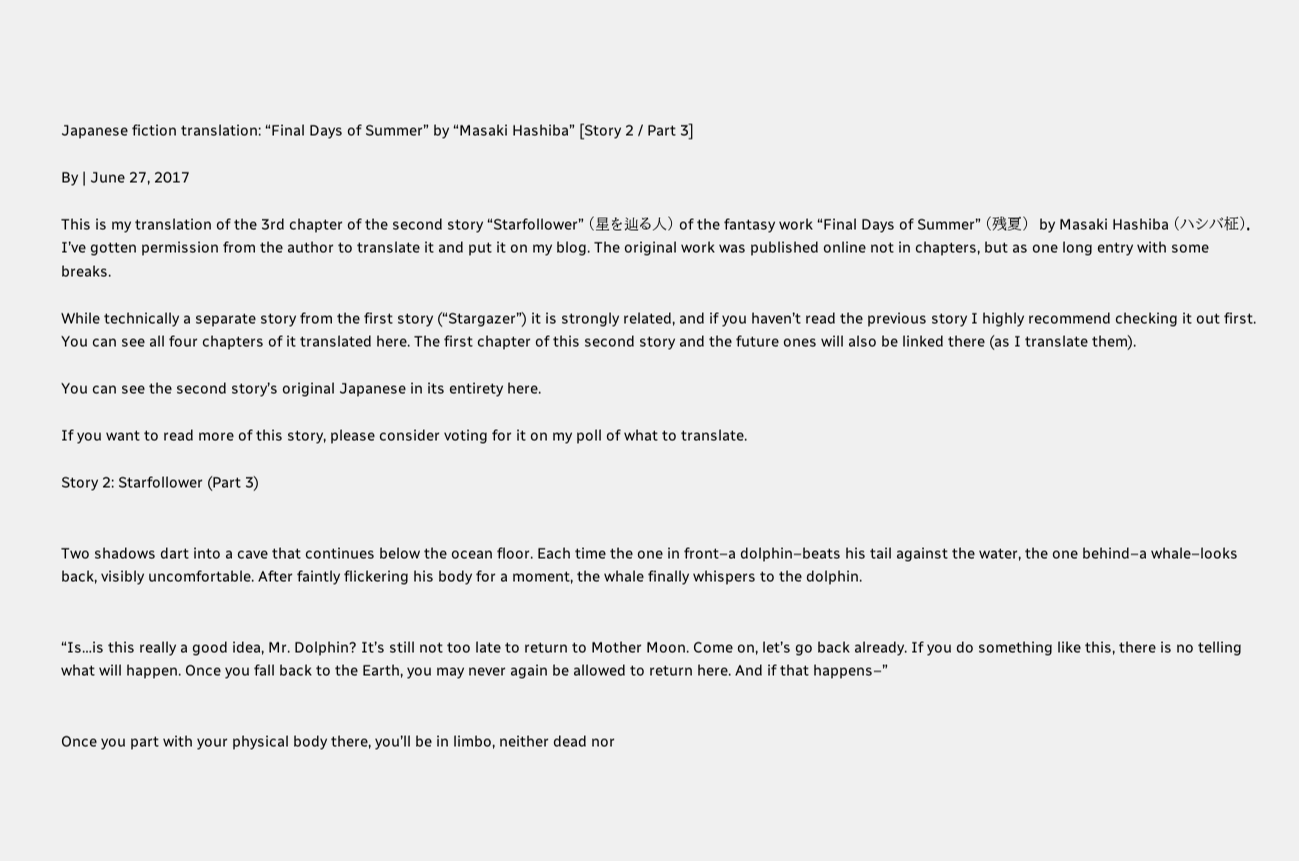Japanese fiction translation: “Final Days of Summer” by “Masaki Hashiba” [Story 2 / Part 3]

By | June 27, 2017

This is my translation of the 3rd chapter of the second story “Starfollower” (星を辿る人) of the fantasy work “Final Days of Summer” (残夏)  by Masaki Hashiba (ハシバ柾). I’ve gotten permission from the author to translate it and put it on my blog. The original work was published online not in chapters, but as one long entry with some breaks.

While technically a separate story from the first story (“Stargazer”) it is strongly related, and if you haven’t read the previous story I highly recommend checking it out first. You can see all four chapters of it translated here. The first chapter of this second story and the future ones will also be linked there (as I translate them).

You can see the second story’s original Japanese in its entirety here.

If you want to read more of this story, please consider voting for it on my poll of what to translate.

Story 2: Starfollower (Part 3)


Two shadows dart into a cave that continues below the ocean floor. Each time the one in front–a dolphin–beats his tail against the water, the one behind–a whale–looks back, visibly uncomfortable. After faintly flickering his body for a moment, the whale finally whispers to the dolphin.


“Is…is this really a good idea, Mr. Dolphin? It’s still not too late to return to Mother Moon. Come on, let’s go back already. If you do something like this, there is no telling what will happen. Once you fall back to the Earth, you may never again be allowed to return here. And if that happens–”


Once you part with your physical body there, you’ll be in limbo, neither dead nor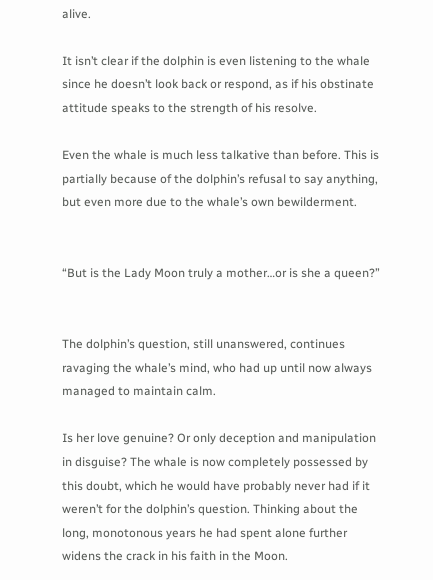alive.

It isn’t clear if the dolphin is even listening to the whale since he doesn’t look back or respond, as if his obstinate attitude speaks to the strength of his resolve.

Even the whale is much less talkative than before. This is partially because of the dolphin’s refusal to say anything, but even more due to the whale’s own bewilderment.


“But is the Lady Moon truly a mother…or is she a queen?”


The dolphin’s question, still unanswered, continues ravaging the whale’s mind, who had up until now always managed to maintain calm.

Is her love genuine? Or only deception and manipulation in disguise? The whale is now completely possessed by this doubt, which he would have probably never had if it weren’t for the dolphin’s question. Thinking about the long, monotonous years he had spent alone further widens the crack in his faith in the Moon.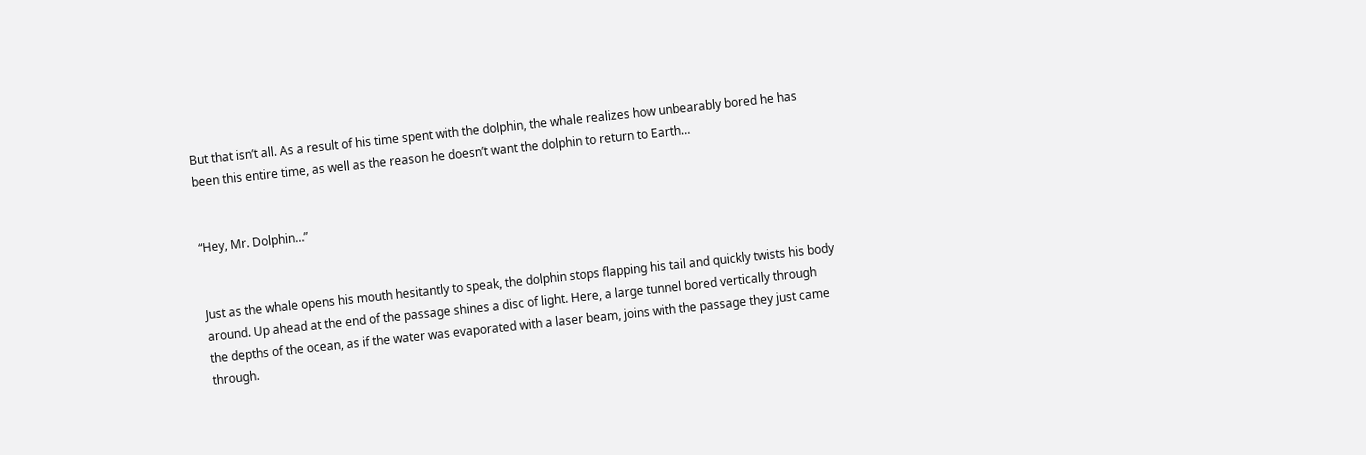But that isn’t all. As a result of his time spent with the dolphin, the whale realizes how unbearably bored he has been this entire time, as well as the reason he doesn’t want the dolphin to return to Earth…


“Hey, Mr. Dolphin…”


Just as the whale opens his mouth hesitantly to speak, the dolphin stops flapping his tail and quickly twists his body around. Up ahead at the end of the passage shines a disc of light. Here, a large tunnel bored vertically through the depths of the ocean, as if the water was evaporated with a laser beam, joins with the passage they just came through.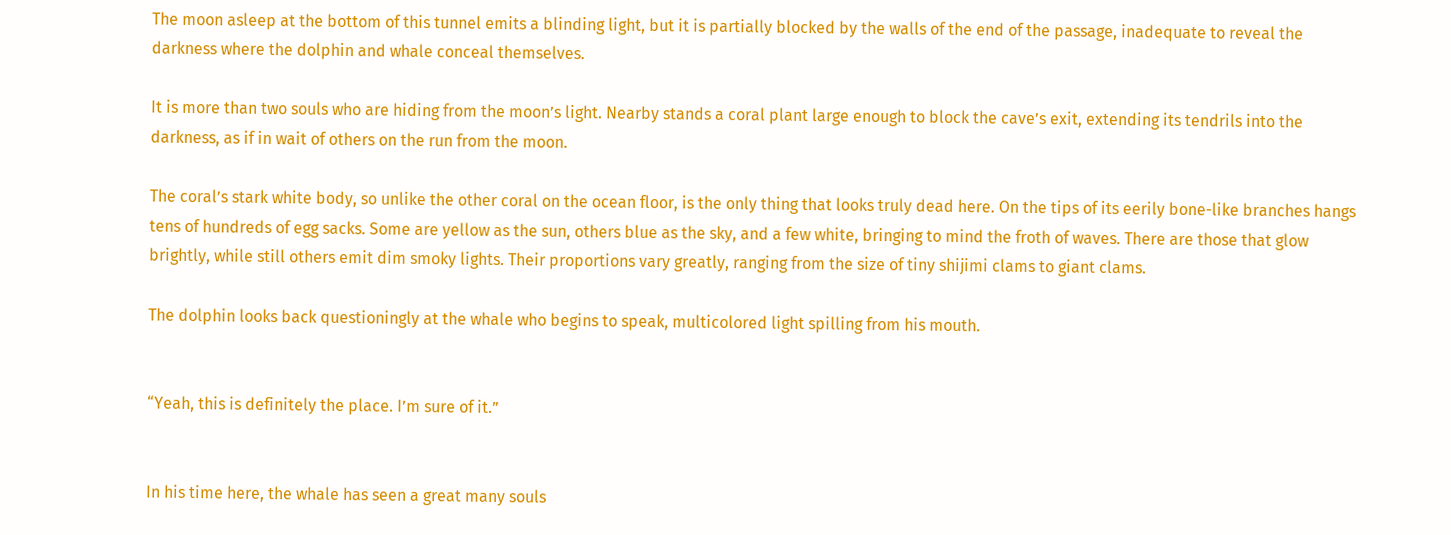The moon asleep at the bottom of this tunnel emits a blinding light, but it is partially blocked by the walls of the end of the passage, inadequate to reveal the darkness where the dolphin and whale conceal themselves.

It is more than two souls who are hiding from the moon’s light. Nearby stands a coral plant large enough to block the cave’s exit, extending its tendrils into the darkness, as if in wait of others on the run from the moon.

The coral’s stark white body, so unlike the other coral on the ocean floor, is the only thing that looks truly dead here. On the tips of its eerily bone-like branches hangs tens of hundreds of egg sacks. Some are yellow as the sun, others blue as the sky, and a few white, bringing to mind the froth of waves. There are those that glow brightly, while still others emit dim smoky lights. Their proportions vary greatly, ranging from the size of tiny shijimi clams to giant clams.

The dolphin looks back questioningly at the whale who begins to speak, multicolored light spilling from his mouth.


“Yeah, this is definitely the place. I’m sure of it.”


In his time here, the whale has seen a great many souls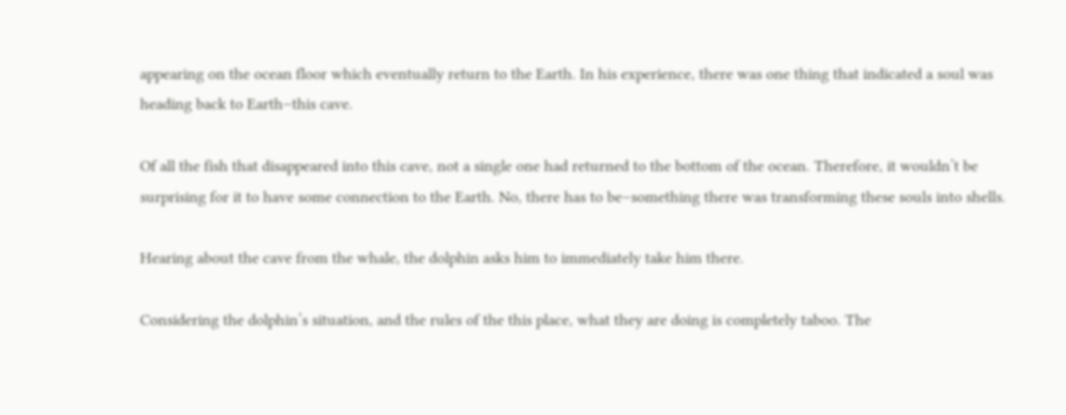appearing on the ocean floor which eventually return to the Earth. In his experience, there was one thing that indicated a soul was heading back to Earth–this cave.

Of all the fish that disappeared into this cave, not a single one had returned to the bottom of the ocean. Therefore, it wouldn’t be surprising for it to have some connection to the Earth. No, there has to be–something there was transforming these souls into shells.

Hearing about the cave from the whale, the dolphin asks him to immediately take him there.

Considering the dolphin’s situation, and the rules of the this place, what they are doing is completely taboo. The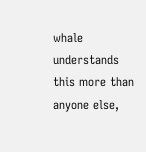whale understands this more than anyone else,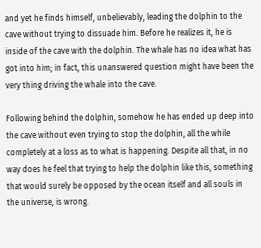and yet he finds himself, unbelievably, leading the dolphin to the cave without trying to dissuade him. Before he realizes it, he is inside of the cave with the dolphin. The whale has no idea what has got into him; in fact, this unanswered question might have been the very thing driving the whale into the cave.

Following behind the dolphin, somehow he has ended up deep into the cave without even trying to stop the dolphin, all the while completely at a loss as to what is happening. Despite all that, in no way does he feel that trying to help the dolphin like this, something that would surely be opposed by the ocean itself and all souls in the universe, is wrong.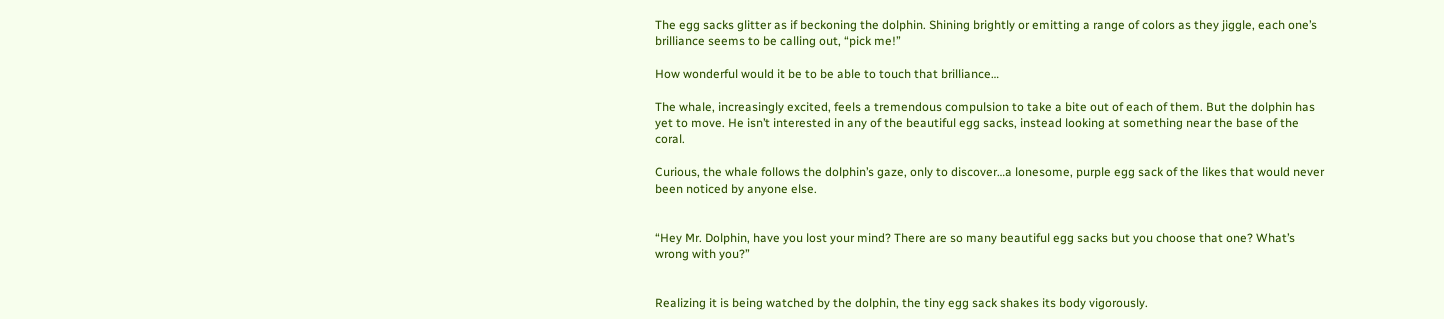The egg sacks glitter as if beckoning the dolphin. Shining brightly or emitting a range of colors as they jiggle, each one’s brilliance seems to be calling out, “pick me!”

How wonderful would it be to be able to touch that brilliance…

The whale, increasingly excited, feels a tremendous compulsion to take a bite out of each of them. But the dolphin has yet to move. He isn’t interested in any of the beautiful egg sacks, instead looking at something near the base of the coral.

Curious, the whale follows the dolphin’s gaze, only to discover…a lonesome, purple egg sack of the likes that would never been noticed by anyone else.


“Hey Mr. Dolphin, have you lost your mind? There are so many beautiful egg sacks but you choose that one? What’s wrong with you?”


Realizing it is being watched by the dolphin, the tiny egg sack shakes its body vigorously.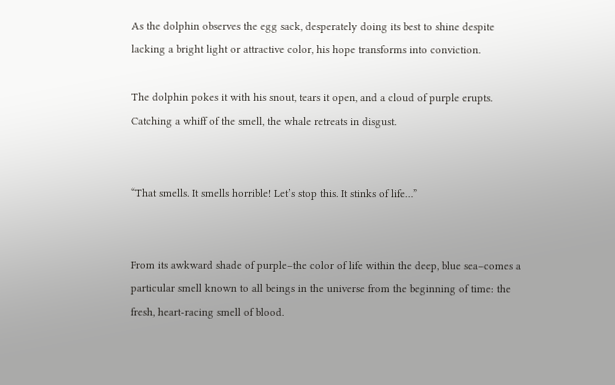As the dolphin observes the egg sack, desperately doing its best to shine despite lacking a bright light or attractive color, his hope transforms into conviction.

The dolphin pokes it with his snout, tears it open, and a cloud of purple erupts. Catching a whiff of the smell, the whale retreats in disgust.


“That smells. It smells horrible! Let’s stop this. It stinks of life…”


From its awkward shade of purple–the color of life within the deep, blue sea–comes a particular smell known to all beings in the universe from the beginning of time: the fresh, heart-racing smell of blood.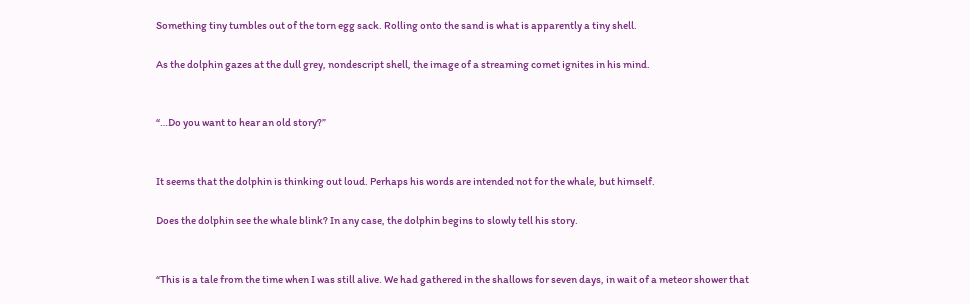Something tiny tumbles out of the torn egg sack. Rolling onto the sand is what is apparently a tiny shell.

As the dolphin gazes at the dull grey, nondescript shell, the image of a streaming comet ignites in his mind.


“…Do you want to hear an old story?”


It seems that the dolphin is thinking out loud. Perhaps his words are intended not for the whale, but himself.

Does the dolphin see the whale blink? In any case, the dolphin begins to slowly tell his story.


“This is a tale from the time when I was still alive. We had gathered in the shallows for seven days, in wait of a meteor shower that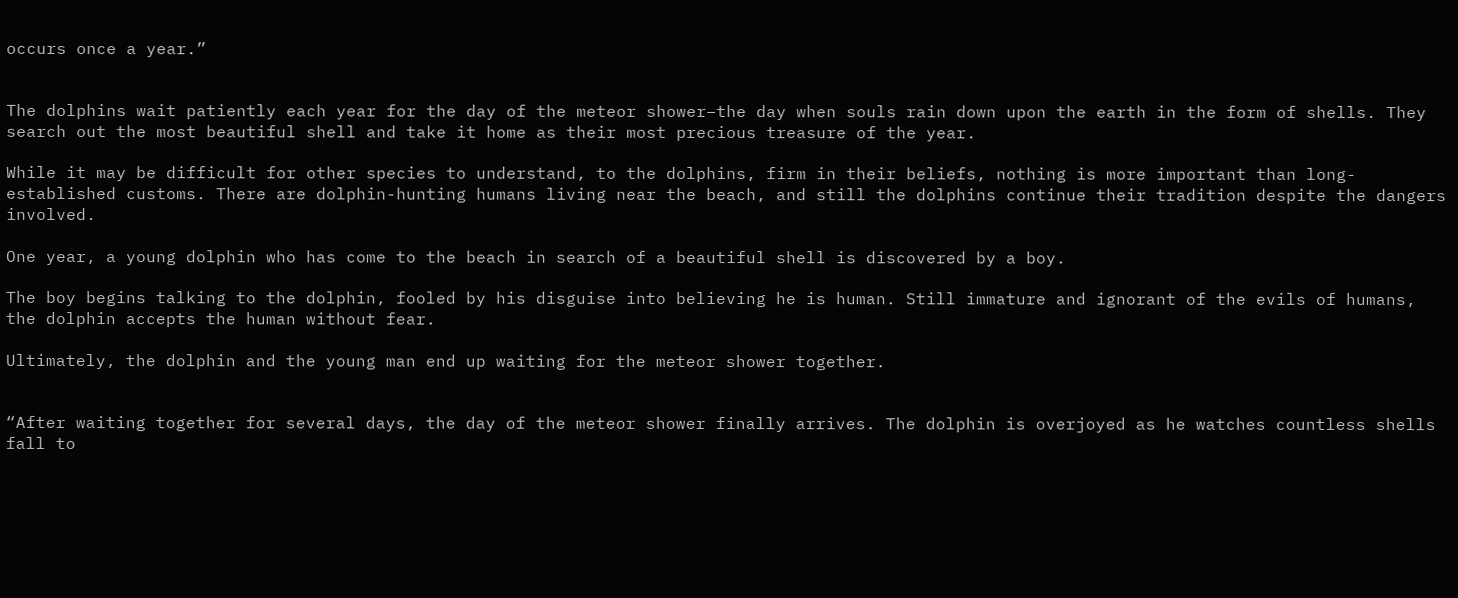occurs once a year.”


The dolphins wait patiently each year for the day of the meteor shower–the day when souls rain down upon the earth in the form of shells. They search out the most beautiful shell and take it home as their most precious treasure of the year.

While it may be difficult for other species to understand, to the dolphins, firm in their beliefs, nothing is more important than long-established customs. There are dolphin-hunting humans living near the beach, and still the dolphins continue their tradition despite the dangers involved.

One year, a young dolphin who has come to the beach in search of a beautiful shell is discovered by a boy.

The boy begins talking to the dolphin, fooled by his disguise into believing he is human. Still immature and ignorant of the evils of humans, the dolphin accepts the human without fear.

Ultimately, the dolphin and the young man end up waiting for the meteor shower together.


“After waiting together for several days, the day of the meteor shower finally arrives. The dolphin is overjoyed as he watches countless shells fall to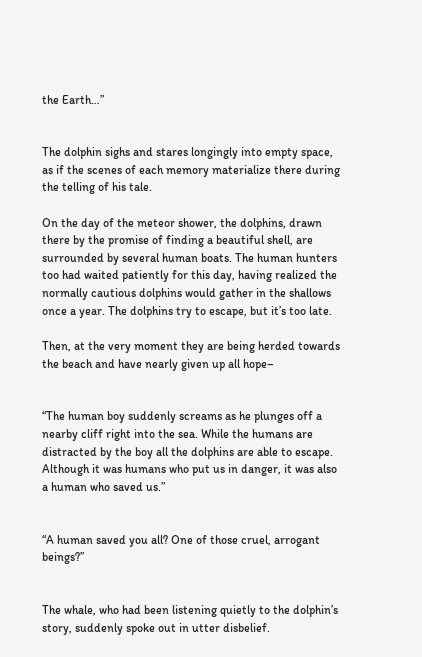the Earth…”


The dolphin sighs and stares longingly into empty space, as if the scenes of each memory materialize there during the telling of his tale.

On the day of the meteor shower, the dolphins, drawn there by the promise of finding a beautiful shell, are surrounded by several human boats. The human hunters too had waited patiently for this day, having realized the normally cautious dolphins would gather in the shallows once a year. The dolphins try to escape, but it’s too late.

Then, at the very moment they are being herded towards the beach and have nearly given up all hope–


“The human boy suddenly screams as he plunges off a nearby cliff right into the sea. While the humans are distracted by the boy all the dolphins are able to escape. Although it was humans who put us in danger, it was also a human who saved us.”


“A human saved you all? One of those cruel, arrogant beings?”


The whale, who had been listening quietly to the dolphin’s story, suddenly spoke out in utter disbelief.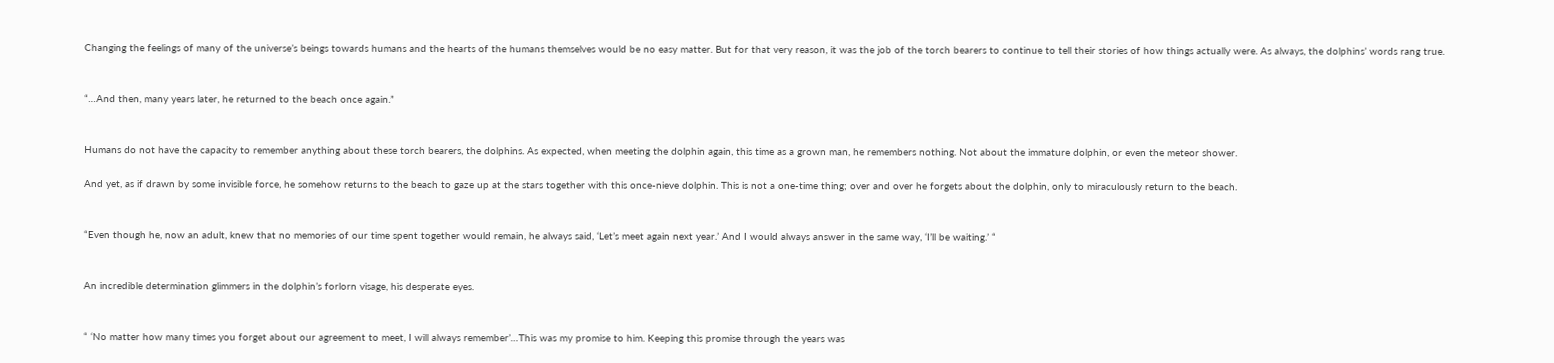Changing the feelings of many of the universe’s beings towards humans and the hearts of the humans themselves would be no easy matter. But for that very reason, it was the job of the torch bearers to continue to tell their stories of how things actually were. As always, the dolphins’ words rang true.


“…And then, many years later, he returned to the beach once again.”


Humans do not have the capacity to remember anything about these torch bearers, the dolphins. As expected, when meeting the dolphin again, this time as a grown man, he remembers nothing. Not about the immature dolphin, or even the meteor shower.

And yet, as if drawn by some invisible force, he somehow returns to the beach to gaze up at the stars together with this once-nieve dolphin. This is not a one-time thing; over and over he forgets about the dolphin, only to miraculously return to the beach.


“Even though he, now an adult, knew that no memories of our time spent together would remain, he always said, ‘Let’s meet again next year.’ And I would always answer in the same way, ‘I’ll be waiting.’ “


An incredible determination glimmers in the dolphin’s forlorn visage, his desperate eyes.


“ ‘No matter how many times you forget about our agreement to meet, I will always remember’…This was my promise to him. Keeping this promise through the years was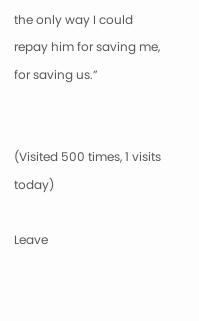the only way I could repay him for saving me, for saving us.”


(Visited 500 times, 1 visits today)

Leave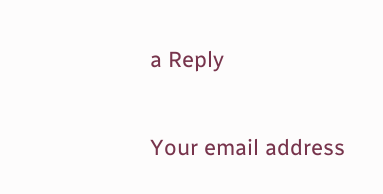a Reply

Your email address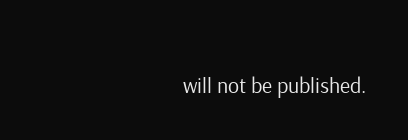will not be published.